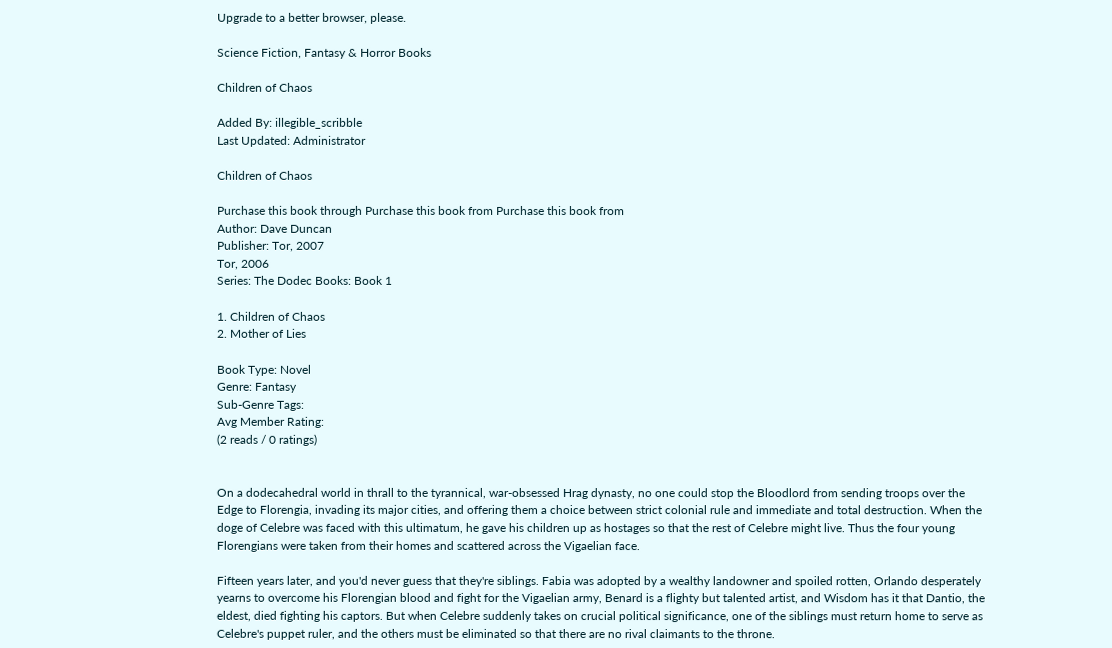Upgrade to a better browser, please.

Science Fiction, Fantasy & Horror Books

Children of Chaos

Added By: illegible_scribble
Last Updated: Administrator

Children of Chaos

Purchase this book through Purchase this book from Purchase this book from
Author: Dave Duncan
Publisher: Tor, 2007
Tor, 2006
Series: The Dodec Books: Book 1

1. Children of Chaos
2. Mother of Lies

Book Type: Novel
Genre: Fantasy
Sub-Genre Tags:
Avg Member Rating:
(2 reads / 0 ratings)


On a dodecahedral world in thrall to the tyrannical, war-obsessed Hrag dynasty, no one could stop the Bloodlord from sending troops over the Edge to Florengia, invading its major cities, and offering them a choice between strict colonial rule and immediate and total destruction. When the doge of Celebre was faced with this ultimatum, he gave his children up as hostages so that the rest of Celebre might live. Thus the four young Florengians were taken from their homes and scattered across the Vigaelian face.

Fifteen years later, and you'd never guess that they're siblings. Fabia was adopted by a wealthy landowner and spoiled rotten, Orlando desperately yearns to overcome his Florengian blood and fight for the Vigaelian army, Benard is a flighty but talented artist, and Wisdom has it that Dantio, the eldest, died fighting his captors. But when Celebre suddenly takes on crucial political significance, one of the siblings must return home to serve as Celebre's puppet ruler, and the others must be eliminated so that there are no rival claimants to the throne.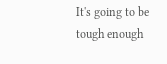It's going to be tough enough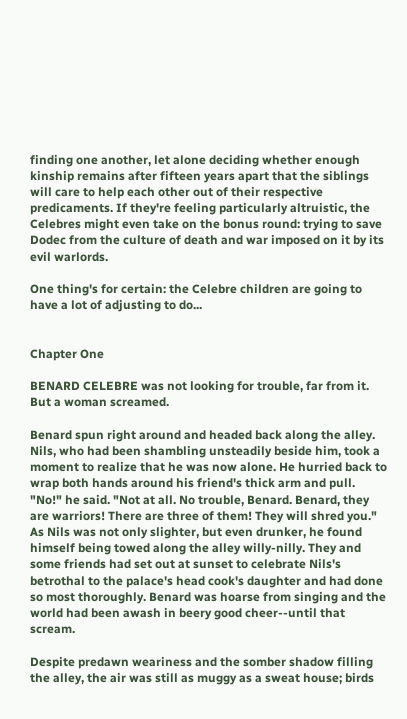finding one another, let alone deciding whether enough kinship remains after fifteen years apart that the siblings will care to help each other out of their respective predicaments. If they're feeling particularly altruistic, the Celebres might even take on the bonus round: trying to save Dodec from the culture of death and war imposed on it by its evil warlords.

One thing's for certain: the Celebre children are going to have a lot of adjusting to do...


Chapter One

BENARD CELEBRE was not looking for trouble, far from it. But a woman screamed.

Benard spun right around and headed back along the alley. Nils, who had been shambling unsteadily beside him, took a moment to realize that he was now alone. He hurried back to wrap both hands around his friend's thick arm and pull. "No!" he said. "Not at all. No trouble, Benard. Benard, they are warriors! There are three of them! They will shred you." As Nils was not only slighter, but even drunker, he found himself being towed along the alley willy-nilly. They and some friends had set out at sunset to celebrate Nils's betrothal to the palace's head cook's daughter and had done so most thoroughly. Benard was hoarse from singing and the world had been awash in beery good cheer--until that scream.

Despite predawn weariness and the somber shadow filling the alley, the air was still as muggy as a sweat house; birds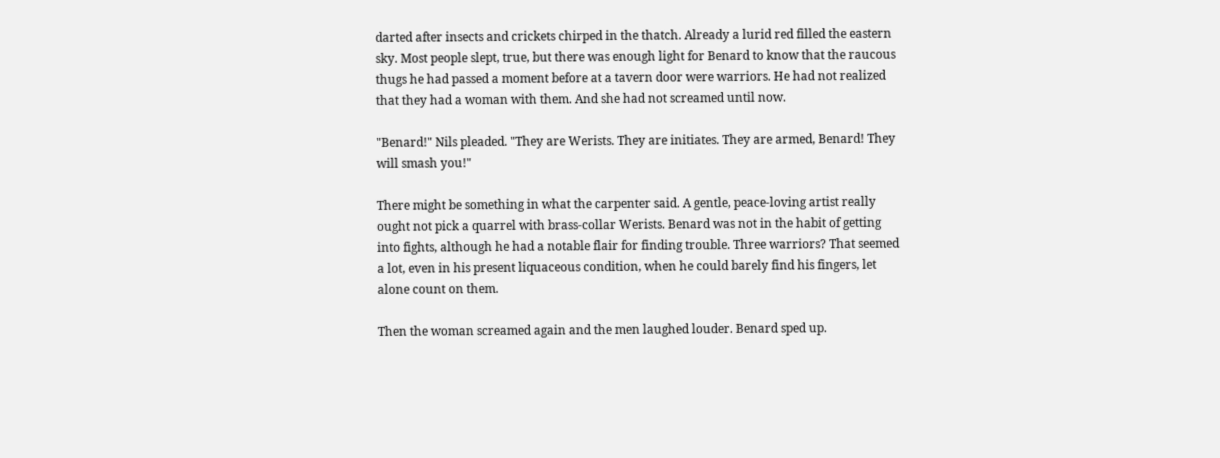darted after insects and crickets chirped in the thatch. Already a lurid red filled the eastern sky. Most people slept, true, but there was enough light for Benard to know that the raucous thugs he had passed a moment before at a tavern door were warriors. He had not realized that they had a woman with them. And she had not screamed until now.

"Benard!" Nils pleaded. "They are Werists. They are initiates. They are armed, Benard! They will smash you!"

There might be something in what the carpenter said. A gentle, peace-loving artist really ought not pick a quarrel with brass-collar Werists. Benard was not in the habit of getting into fights, although he had a notable flair for finding trouble. Three warriors? That seemed a lot, even in his present liquaceous condition, when he could barely find his fingers, let alone count on them.

Then the woman screamed again and the men laughed louder. Benard sped up.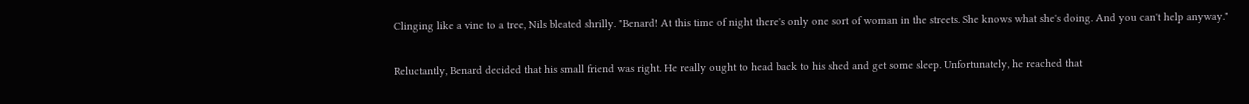Clinging like a vine to a tree, Nils bleated shrilly. "Benard! At this time of night there's only one sort of woman in the streets. She knows what she's doing. And you can't help anyway."

Reluctantly, Benard decided that his small friend was right. He really ought to head back to his shed and get some sleep. Unfortunately, he reached that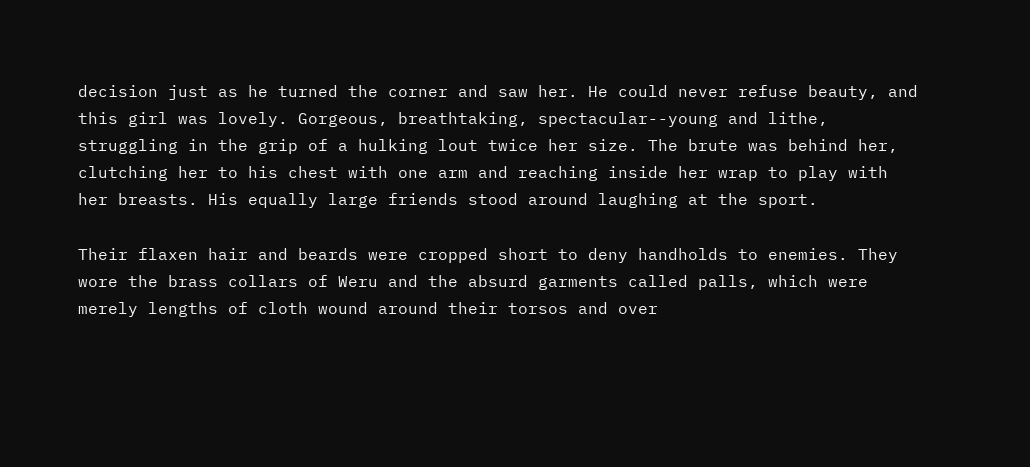decision just as he turned the corner and saw her. He could never refuse beauty, and this girl was lovely. Gorgeous, breathtaking, spectacular--young and lithe, struggling in the grip of a hulking lout twice her size. The brute was behind her, clutching her to his chest with one arm and reaching inside her wrap to play with her breasts. His equally large friends stood around laughing at the sport.

Their flaxen hair and beards were cropped short to deny handholds to enemies. They wore the brass collars of Weru and the absurd garments called palls, which were merely lengths of cloth wound around their torsos and over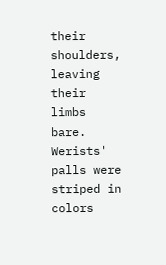their shoulders, leaving their limbs bare. Werists' palls were striped in colors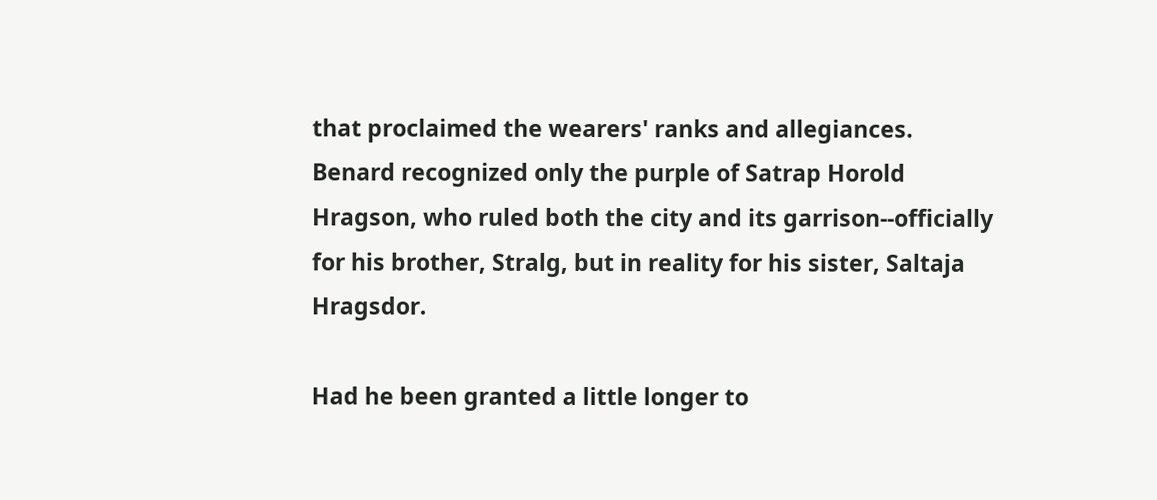that proclaimed the wearers' ranks and allegiances. Benard recognized only the purple of Satrap Horold Hragson, who ruled both the city and its garrison--officially for his brother, Stralg, but in reality for his sister, Saltaja Hragsdor.

Had he been granted a little longer to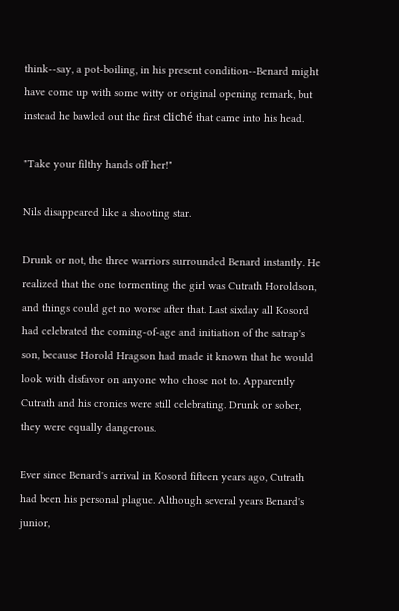think--say, a pot-boiling, in his present condition--Benard might have come up with some witty or original opening remark, but instead he bawled out the first cliché that came into his head.

"Take your filthy hands off her!"

Nils disappeared like a shooting star.

Drunk or not, the three warriors surrounded Benard instantly. He realized that the one tormenting the girl was Cutrath Horoldson, and things could get no worse after that. Last sixday all Kosord had celebrated the coming-of-age and initiation of the satrap's son, because Horold Hragson had made it known that he would look with disfavor on anyone who chose not to. Apparently Cutrath and his cronies were still celebrating. Drunk or sober, they were equally dangerous.

Ever since Benard's arrival in Kosord fifteen years ago, Cutrath had been his personal plague. Although several years Benard's junior,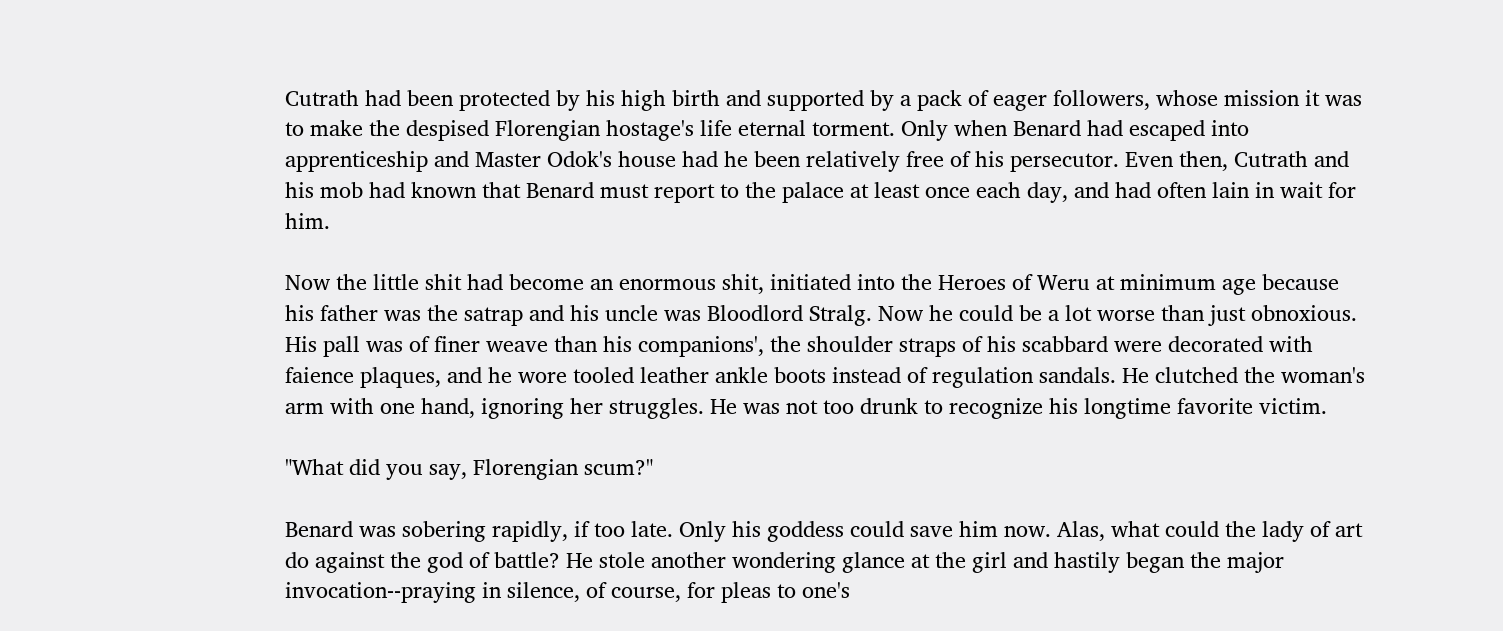Cutrath had been protected by his high birth and supported by a pack of eager followers, whose mission it was to make the despised Florengian hostage's life eternal torment. Only when Benard had escaped into apprenticeship and Master Odok's house had he been relatively free of his persecutor. Even then, Cutrath and his mob had known that Benard must report to the palace at least once each day, and had often lain in wait for him.

Now the little shit had become an enormous shit, initiated into the Heroes of Weru at minimum age because his father was the satrap and his uncle was Bloodlord Stralg. Now he could be a lot worse than just obnoxious. His pall was of finer weave than his companions', the shoulder straps of his scabbard were decorated with faience plaques, and he wore tooled leather ankle boots instead of regulation sandals. He clutched the woman's arm with one hand, ignoring her struggles. He was not too drunk to recognize his longtime favorite victim.

"What did you say, Florengian scum?"

Benard was sobering rapidly, if too late. Only his goddess could save him now. Alas, what could the lady of art do against the god of battle? He stole another wondering glance at the girl and hastily began the major invocation--praying in silence, of course, for pleas to one's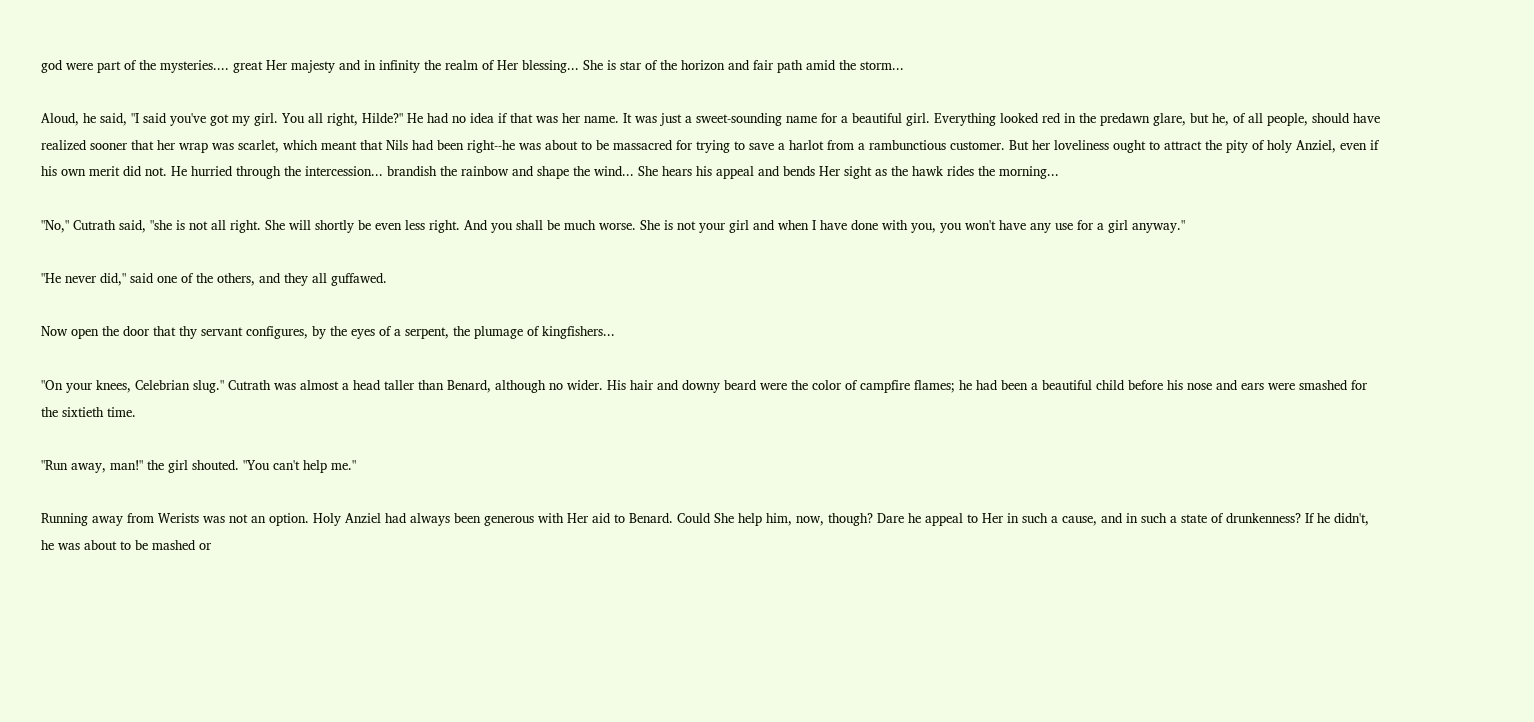god were part of the mysteries.... great Her majesty and in infinity the realm of Her blessing... She is star of the horizon and fair path amid the storm...

Aloud, he said, "I said you've got my girl. You all right, Hilde?" He had no idea if that was her name. It was just a sweet-sounding name for a beautiful girl. Everything looked red in the predawn glare, but he, of all people, should have realized sooner that her wrap was scarlet, which meant that Nils had been right--he was about to be massacred for trying to save a harlot from a rambunctious customer. But her loveliness ought to attract the pity of holy Anziel, even if his own merit did not. He hurried through the intercession... brandish the rainbow and shape the wind... She hears his appeal and bends Her sight as the hawk rides the morning...

"No," Cutrath said, "she is not all right. She will shortly be even less right. And you shall be much worse. She is not your girl and when I have done with you, you won't have any use for a girl anyway."

"He never did," said one of the others, and they all guffawed.

Now open the door that thy servant configures, by the eyes of a serpent, the plumage of kingfishers...

"On your knees, Celebrian slug." Cutrath was almost a head taller than Benard, although no wider. His hair and downy beard were the color of campfire flames; he had been a beautiful child before his nose and ears were smashed for the sixtieth time.

"Run away, man!" the girl shouted. "You can't help me."

Running away from Werists was not an option. Holy Anziel had always been generous with Her aid to Benard. Could She help him, now, though? Dare he appeal to Her in such a cause, and in such a state of drunkenness? If he didn't, he was about to be mashed or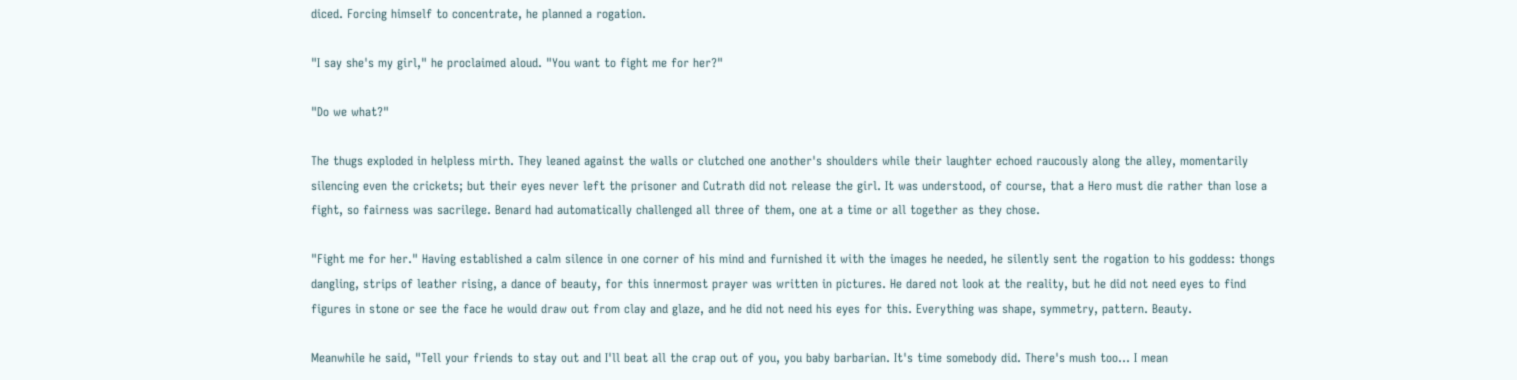diced. Forcing himself to concentrate, he planned a rogation.

"I say she's my girl," he proclaimed aloud. "You want to fight me for her?"

"Do we what?"

The thugs exploded in helpless mirth. They leaned against the walls or clutched one another's shoulders while their laughter echoed raucously along the alley, momentarily silencing even the crickets; but their eyes never left the prisoner and Cutrath did not release the girl. It was understood, of course, that a Hero must die rather than lose a fight, so fairness was sacrilege. Benard had automatically challenged all three of them, one at a time or all together as they chose.

"Fight me for her." Having established a calm silence in one corner of his mind and furnished it with the images he needed, he silently sent the rogation to his goddess: thongs dangling, strips of leather rising, a dance of beauty, for this innermost prayer was written in pictures. He dared not look at the reality, but he did not need eyes to find figures in stone or see the face he would draw out from clay and glaze, and he did not need his eyes for this. Everything was shape, symmetry, pattern. Beauty.

Meanwhile he said, "Tell your friends to stay out and I'll beat all the crap out of you, you baby barbarian. It's time somebody did. There's mush too... I mean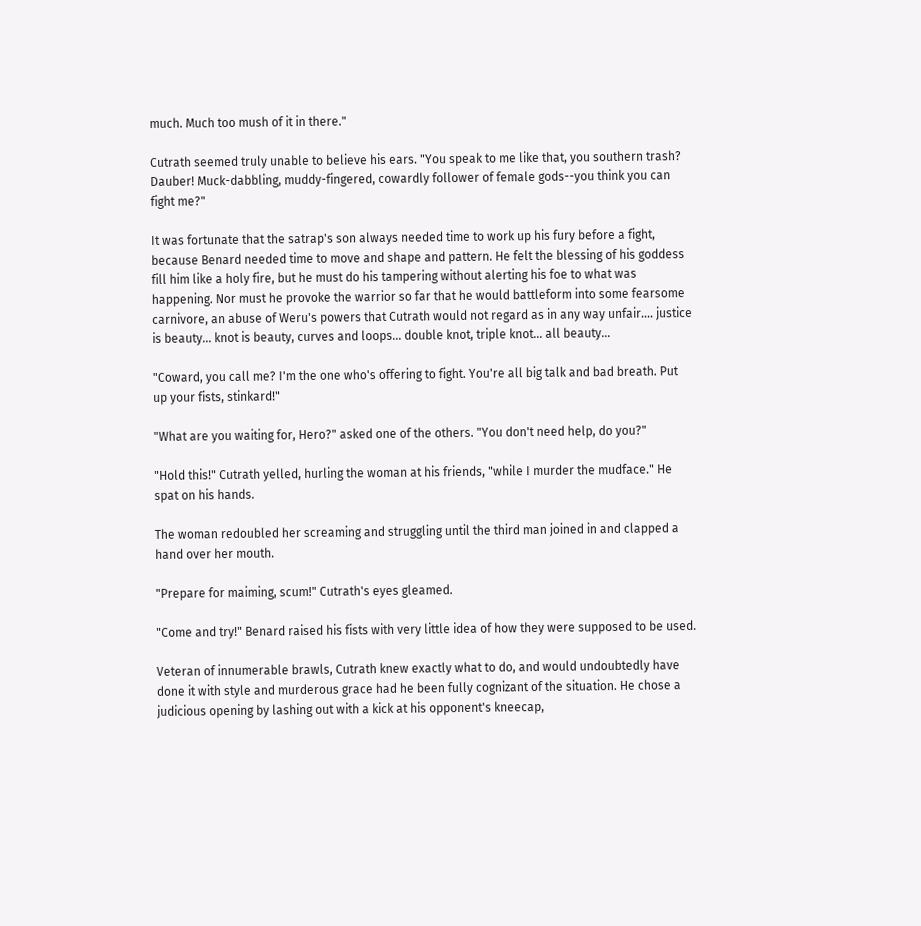much. Much too mush of it in there."

Cutrath seemed truly unable to believe his ears. "You speak to me like that, you southern trash? Dauber! Muck-dabbling, muddy-fingered, cowardly follower of female gods--you think you can fight me?"

It was fortunate that the satrap's son always needed time to work up his fury before a fight, because Benard needed time to move and shape and pattern. He felt the blessing of his goddess fill him like a holy fire, but he must do his tampering without alerting his foe to what was happening. Nor must he provoke the warrior so far that he would battleform into some fearsome carnivore, an abuse of Weru's powers that Cutrath would not regard as in any way unfair.... justice is beauty... knot is beauty, curves and loops... double knot, triple knot... all beauty...

"Coward, you call me? I'm the one who's offering to fight. You're all big talk and bad breath. Put up your fists, stinkard!"

"What are you waiting for, Hero?" asked one of the others. "You don't need help, do you?"

"Hold this!" Cutrath yelled, hurling the woman at his friends, "while I murder the mudface." He spat on his hands.

The woman redoubled her screaming and struggling until the third man joined in and clapped a hand over her mouth.

"Prepare for maiming, scum!" Cutrath's eyes gleamed.

"Come and try!" Benard raised his fists with very little idea of how they were supposed to be used.

Veteran of innumerable brawls, Cutrath knew exactly what to do, and would undoubtedly have done it with style and murderous grace had he been fully cognizant of the situation. He chose a judicious opening by lashing out with a kick at his opponent's kneecap,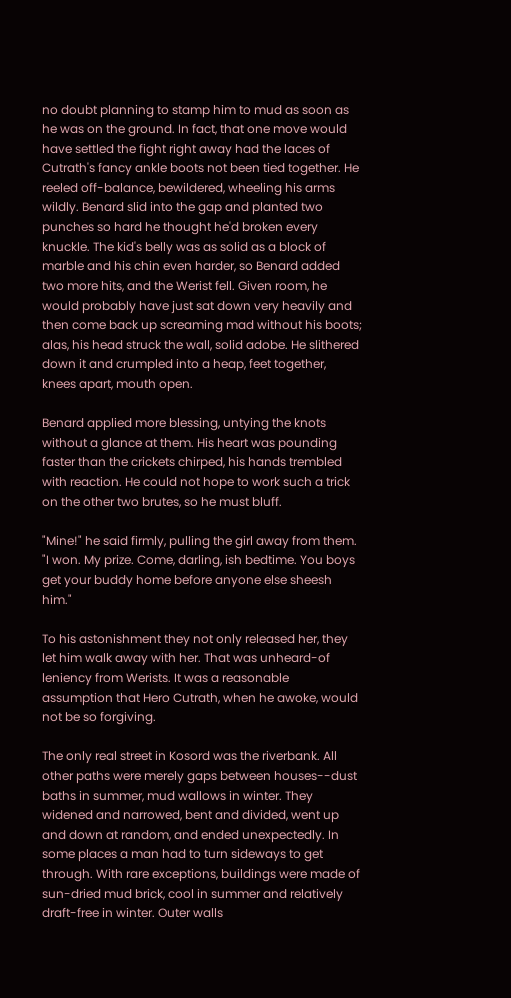no doubt planning to stamp him to mud as soon as he was on the ground. In fact, that one move would have settled the fight right away had the laces of Cutrath's fancy ankle boots not been tied together. He reeled off-balance, bewildered, wheeling his arms wildly. Benard slid into the gap and planted two punches so hard he thought he'd broken every knuckle. The kid's belly was as solid as a block of marble and his chin even harder, so Benard added two more hits, and the Werist fell. Given room, he would probably have just sat down very heavily and then come back up screaming mad without his boots; alas, his head struck the wall, solid adobe. He slithered down it and crumpled into a heap, feet together, knees apart, mouth open.

Benard applied more blessing, untying the knots without a glance at them. His heart was pounding faster than the crickets chirped, his hands trembled with reaction. He could not hope to work such a trick on the other two brutes, so he must bluff.

"Mine!" he said firmly, pulling the girl away from them. "I won. My prize. Come, darling, ish bedtime. You boys get your buddy home before anyone else sheesh him."

To his astonishment they not only released her, they let him walk away with her. That was unheard-of leniency from Werists. It was a reasonable assumption that Hero Cutrath, when he awoke, would not be so forgiving.

The only real street in Kosord was the riverbank. All other paths were merely gaps between houses--dust baths in summer, mud wallows in winter. They widened and narrowed, bent and divided, went up and down at random, and ended unexpectedly. In some places a man had to turn sideways to get through. With rare exceptions, buildings were made of sun-dried mud brick, cool in summer and relatively draft-free in winter. Outer walls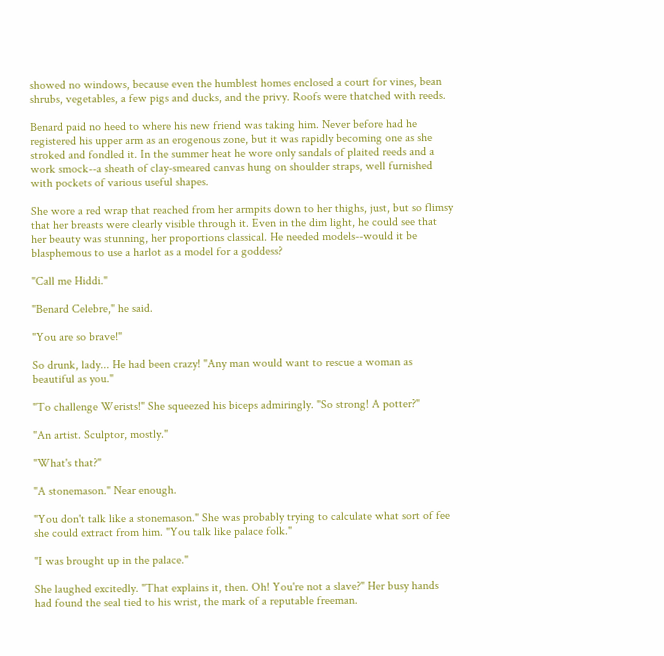showed no windows, because even the humblest homes enclosed a court for vines, bean shrubs, vegetables, a few pigs and ducks, and the privy. Roofs were thatched with reeds.

Benard paid no heed to where his new friend was taking him. Never before had he registered his upper arm as an erogenous zone, but it was rapidly becoming one as she stroked and fondled it. In the summer heat he wore only sandals of plaited reeds and a work smock--a sheath of clay-smeared canvas hung on shoulder straps, well furnished with pockets of various useful shapes.

She wore a red wrap that reached from her armpits down to her thighs, just, but so flimsy that her breasts were clearly visible through it. Even in the dim light, he could see that her beauty was stunning, her proportions classical. He needed models--would it be blasphemous to use a harlot as a model for a goddess?

"Call me Hiddi."

"Benard Celebre," he said.

"You are so brave!"

So drunk, lady... He had been crazy! "Any man would want to rescue a woman as beautiful as you."

"To challenge Werists!" She squeezed his biceps admiringly. "So strong! A potter?"

"An artist. Sculptor, mostly."

"What's that?"

"A stonemason." Near enough.

"You don't talk like a stonemason." She was probably trying to calculate what sort of fee she could extract from him. "You talk like palace folk."

"I was brought up in the palace."

She laughed excitedly. "That explains it, then. Oh! You're not a slave?" Her busy hands had found the seal tied to his wrist, the mark of a reputable freeman.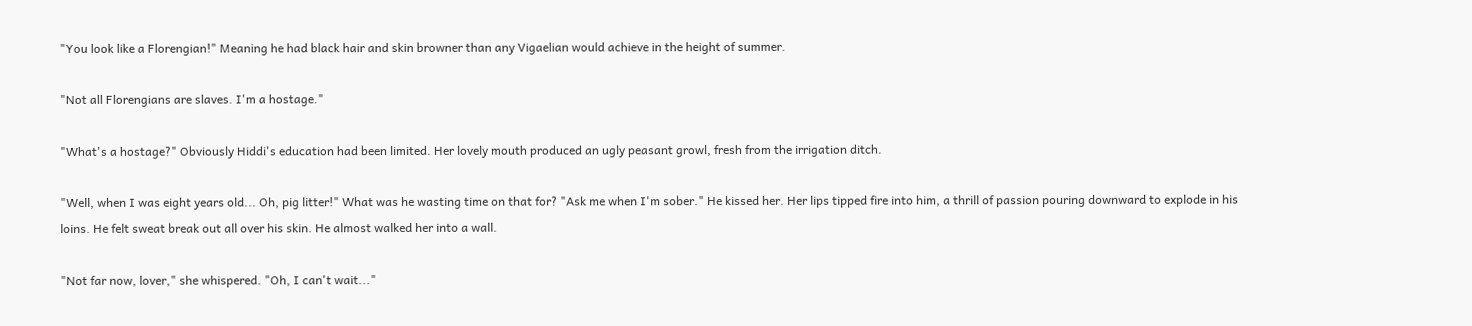"You look like a Florengian!" Meaning he had black hair and skin browner than any Vigaelian would achieve in the height of summer.

"Not all Florengians are slaves. I'm a hostage."

"What's a hostage?" Obviously Hiddi's education had been limited. Her lovely mouth produced an ugly peasant growl, fresh from the irrigation ditch.

"Well, when I was eight years old... Oh, pig litter!" What was he wasting time on that for? "Ask me when I'm sober." He kissed her. Her lips tipped fire into him, a thrill of passion pouring downward to explode in his loins. He felt sweat break out all over his skin. He almost walked her into a wall.

"Not far now, lover," she whispered. "Oh, I can't wait..."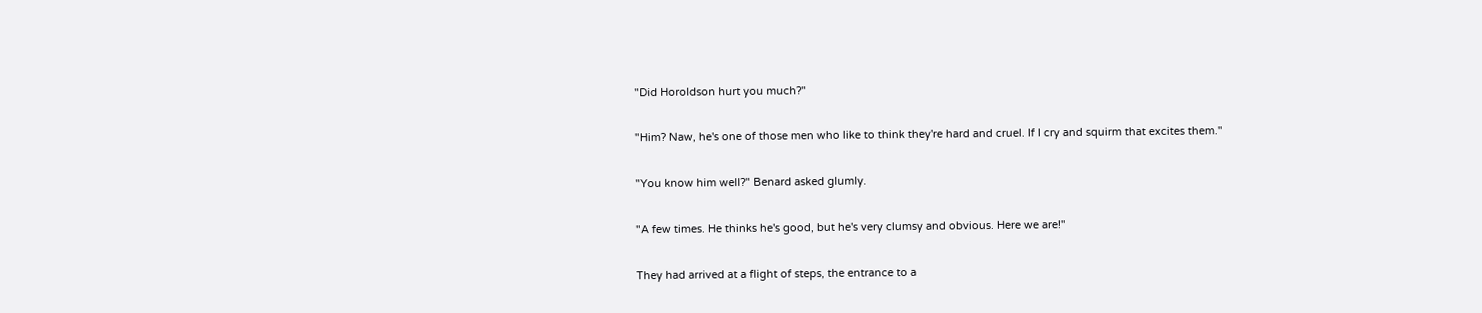"Did Horoldson hurt you much?"

"Him? Naw, he's one of those men who like to think they're hard and cruel. If I cry and squirm that excites them."

"You know him well?" Benard asked glumly.

"A few times. He thinks he's good, but he's very clumsy and obvious. Here we are!"

They had arrived at a flight of steps, the entrance to a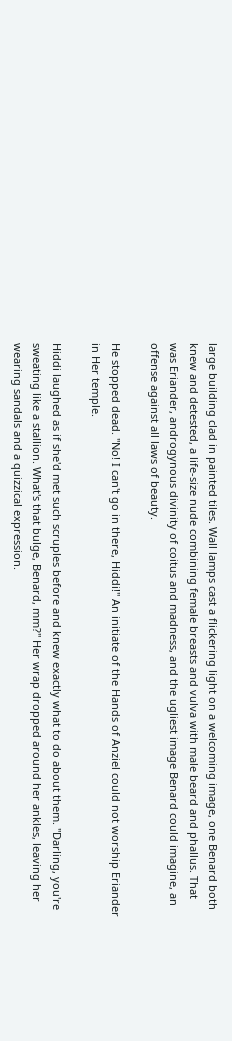large building clad in painted tiles. Wall lamps cast a flickering light on a welcoming image, one Benard both knew and detested, a life-size nude combining female breasts and vulva with male beard and phallus. That was Eriander, androgynous divinity of coitus and madness, and the ugliest image Benard could imagine, an offense against all laws of beauty.

He stopped dead. "No! I can't go in there, Hiddi!" An initiate of the Hands of Anziel could not worship Eriander in Her temple.

Hiddi laughed as if she'd met such scruples before and knew exactly what to do about them. "Darling, you're sweating like a stallion. What's that bulge, Benard, mm?" Her wrap dropped around her ankles, leaving her wearing sandals and a quizzical expression.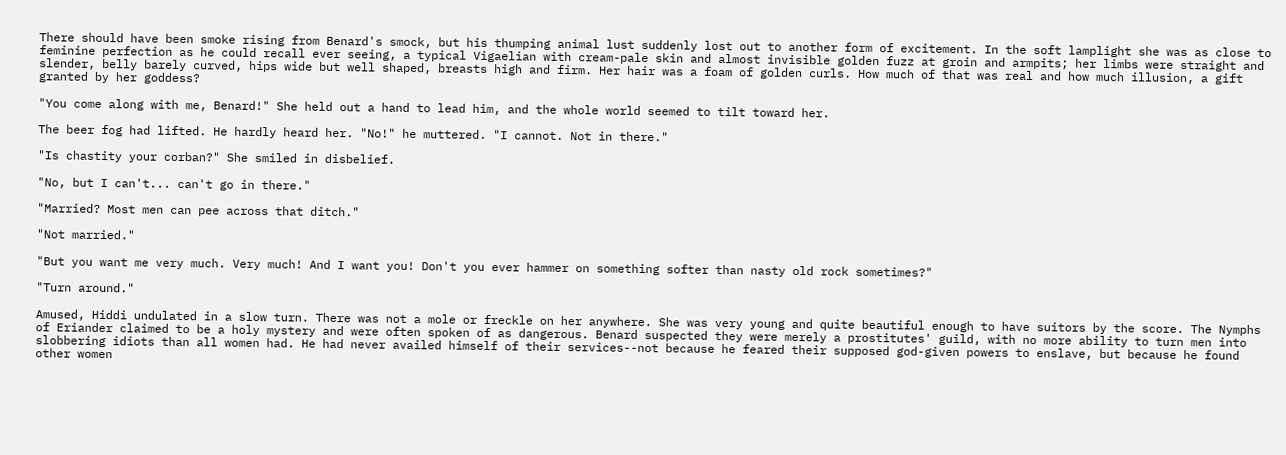There should have been smoke rising from Benard's smock, but his thumping animal lust suddenly lost out to another form of excitement. In the soft lamplight she was as close to feminine perfection as he could recall ever seeing, a typical Vigaelian with cream-pale skin and almost invisible golden fuzz at groin and armpits; her limbs were straight and slender, belly barely curved, hips wide but well shaped, breasts high and firm. Her hair was a foam of golden curls. How much of that was real and how much illusion, a gift granted by her goddess?

"You come along with me, Benard!" She held out a hand to lead him, and the whole world seemed to tilt toward her.

The beer fog had lifted. He hardly heard her. "No!" he muttered. "I cannot. Not in there."

"Is chastity your corban?" She smiled in disbelief.

"No, but I can't... can't go in there."

"Married? Most men can pee across that ditch."

"Not married."

"But you want me very much. Very much! And I want you! Don't you ever hammer on something softer than nasty old rock sometimes?"

"Turn around."

Amused, Hiddi undulated in a slow turn. There was not a mole or freckle on her anywhere. She was very young and quite beautiful enough to have suitors by the score. The Nymphs of Eriander claimed to be a holy mystery and were often spoken of as dangerous. Benard suspected they were merely a prostitutes' guild, with no more ability to turn men into slobbering idiots than all women had. He had never availed himself of their services--not because he feared their supposed god-given powers to enslave, but because he found other women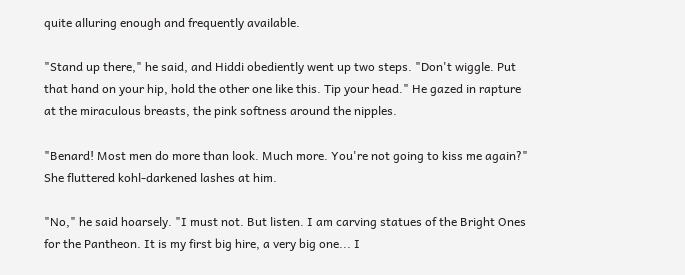quite alluring enough and frequently available.

"Stand up there," he said, and Hiddi obediently went up two steps. "Don't wiggle. Put that hand on your hip, hold the other one like this. Tip your head." He gazed in rapture at the miraculous breasts, the pink softness around the nipples.

"Benard! Most men do more than look. Much more. You're not going to kiss me again?" She fluttered kohl-darkened lashes at him.

"No," he said hoarsely. "I must not. But listen. I am carving statues of the Bright Ones for the Pantheon. It is my first big hire, a very big one... I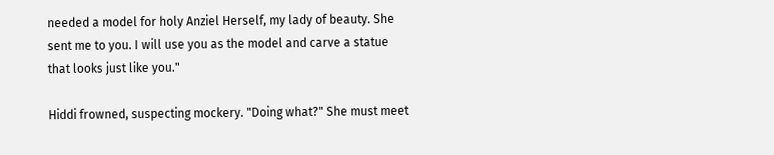needed a model for holy Anziel Herself, my lady of beauty. She sent me to you. I will use you as the model and carve a statue that looks just like you."

Hiddi frowned, suspecting mockery. "Doing what?" She must meet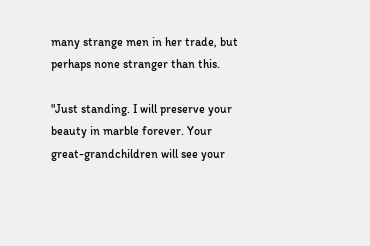many strange men in her trade, but perhaps none stranger than this.

"Just standing. I will preserve your beauty in marble forever. Your great-grandchildren will see your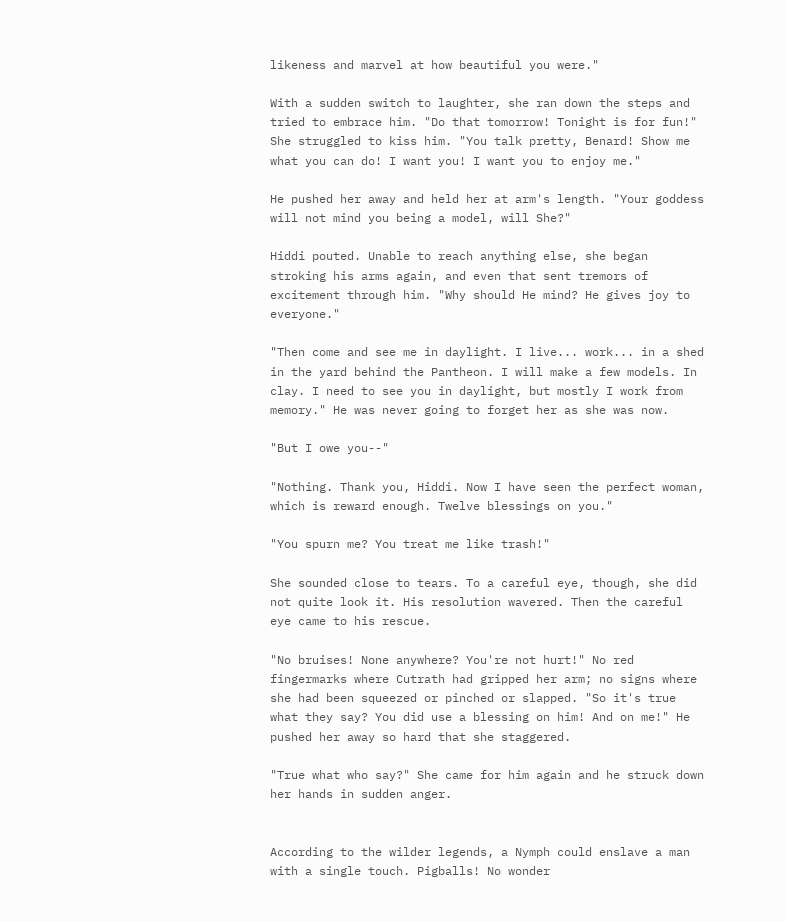likeness and marvel at how beautiful you were."

With a sudden switch to laughter, she ran down the steps and tried to embrace him. "Do that tomorrow! Tonight is for fun!" She struggled to kiss him. "You talk pretty, Benard! Show me what you can do! I want you! I want you to enjoy me."

He pushed her away and held her at arm's length. "Your goddess will not mind you being a model, will She?"

Hiddi pouted. Unable to reach anything else, she began stroking his arms again, and even that sent tremors of excitement through him. "Why should He mind? He gives joy to everyone."

"Then come and see me in daylight. I live... work... in a shed in the yard behind the Pantheon. I will make a few models. In clay. I need to see you in daylight, but mostly I work from memory." He was never going to forget her as she was now.

"But I owe you--"

"Nothing. Thank you, Hiddi. Now I have seen the perfect woman, which is reward enough. Twelve blessings on you."

"You spurn me? You treat me like trash!"

She sounded close to tears. To a careful eye, though, she did not quite look it. His resolution wavered. Then the careful eye came to his rescue.

"No bruises! None anywhere? You're not hurt!" No red fingermarks where Cutrath had gripped her arm; no signs where she had been squeezed or pinched or slapped. "So it's true what they say? You did use a blessing on him! And on me!" He pushed her away so hard that she staggered.

"True what who say?" She came for him again and he struck down her hands in sudden anger.


According to the wilder legends, a Nymph could enslave a man with a single touch. Pigballs! No wonder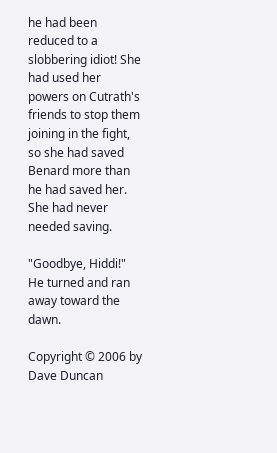he had been reduced to a slobbering idiot! She had used her powers on Cutrath's friends to stop them joining in the fight, so she had saved Benard more than he had saved her. She had never needed saving.

"Goodbye, Hiddi!" He turned and ran away toward the dawn.

Copyright © 2006 by Dave Duncan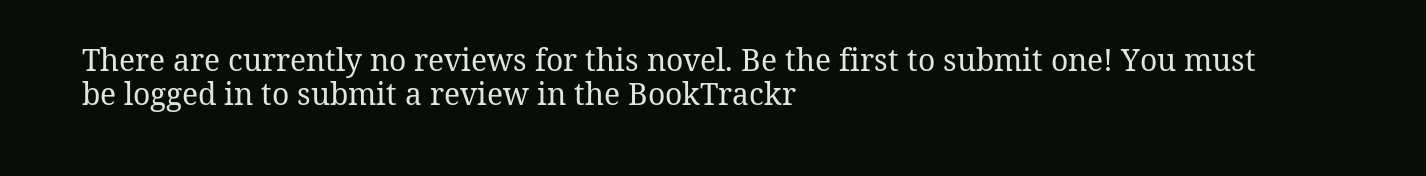There are currently no reviews for this novel. Be the first to submit one! You must be logged in to submit a review in the BookTrackr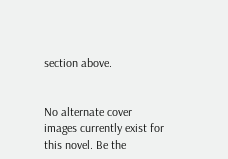section above.


No alternate cover images currently exist for this novel. Be the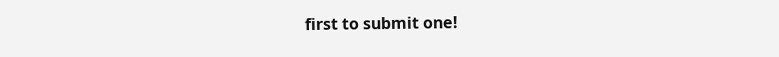first to submit one!